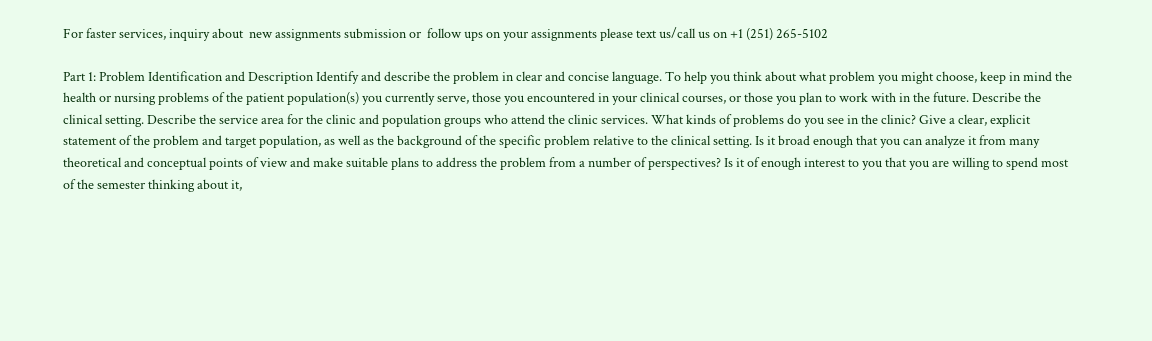For faster services, inquiry about  new assignments submission or  follow ups on your assignments please text us/call us on +1 (251) 265-5102

Part 1: Problem Identification and Description Identify and describe the problem in clear and concise language. To help you think about what problem you might choose, keep in mind the health or nursing problems of the patient population(s) you currently serve, those you encountered in your clinical courses, or those you plan to work with in the future. Describe the clinical setting. Describe the service area for the clinic and population groups who attend the clinic services. What kinds of problems do you see in the clinic? Give a clear, explicit statement of the problem and target population, as well as the background of the specific problem relative to the clinical setting. Is it broad enough that you can analyze it from many theoretical and conceptual points of view and make suitable plans to address the problem from a number of perspectives? Is it of enough interest to you that you are willing to spend most of the semester thinking about it,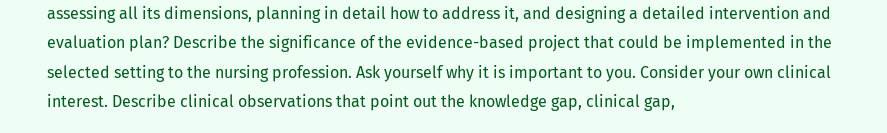assessing all its dimensions, planning in detail how to address it, and designing a detailed intervention and evaluation plan? Describe the significance of the evidence-based project that could be implemented in the selected setting to the nursing profession. Ask yourself why it is important to you. Consider your own clinical interest. Describe clinical observations that point out the knowledge gap, clinical gap,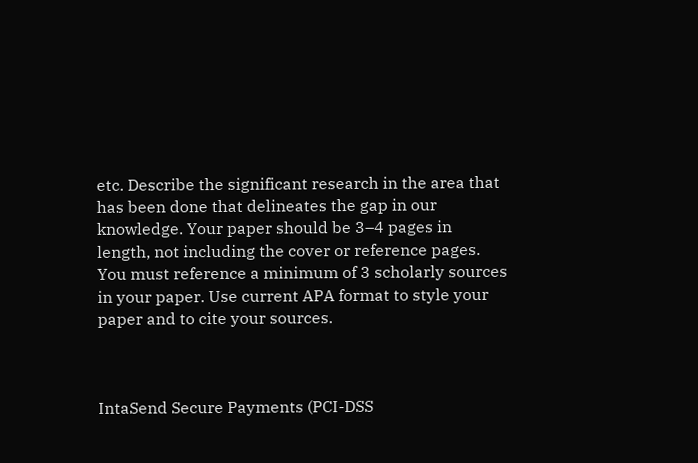etc. Describe the significant research in the area that has been done that delineates the gap in our knowledge. Your paper should be 3–4 pages in length, not including the cover or reference pages. You must reference a minimum of 3 scholarly sources in your paper. Use current APA format to style your paper and to cite your sources.



IntaSend Secure Payments (PCI-DSS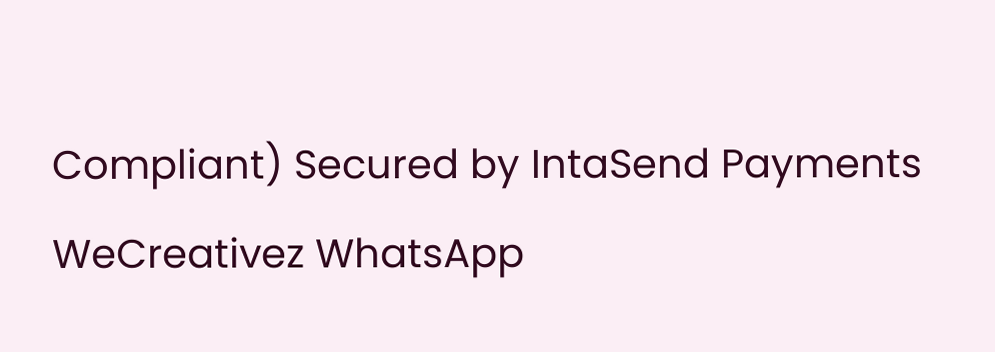Compliant) Secured by IntaSend Payments
WeCreativez WhatsApp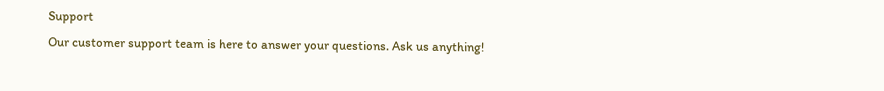Support
Our customer support team is here to answer your questions. Ask us anything!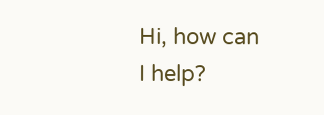Hi, how can I help?